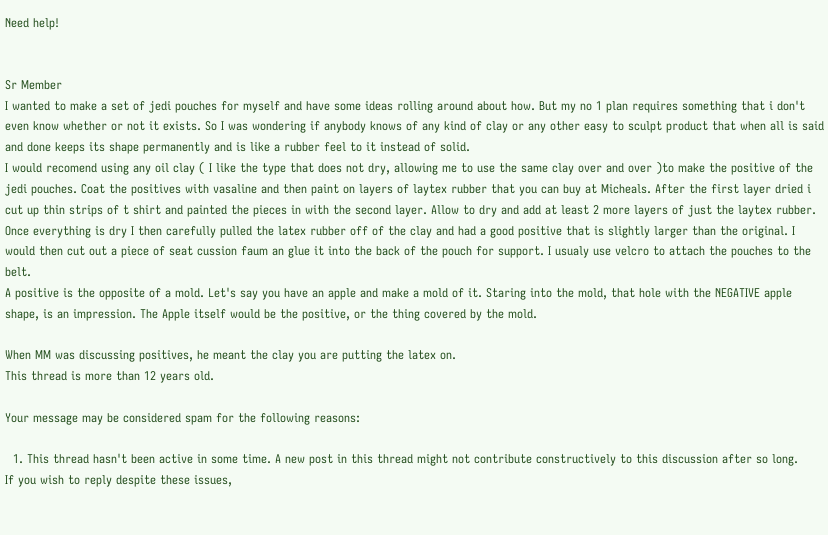Need help!


Sr Member
I wanted to make a set of jedi pouches for myself and have some ideas rolling around about how. But my no 1 plan requires something that i don't even know whether or not it exists. So I was wondering if anybody knows of any kind of clay or any other easy to sculpt product that when all is said and done keeps its shape permanently and is like a rubber feel to it instead of solid.
I would recomend using any oil clay ( I like the type that does not dry, allowing me to use the same clay over and over )to make the positive of the jedi pouches. Coat the positives with vasaline and then paint on layers of laytex rubber that you can buy at Micheals. After the first layer dried i cut up thin strips of t shirt and painted the pieces in with the second layer. Allow to dry and add at least 2 more layers of just the laytex rubber. Once everything is dry I then carefully pulled the latex rubber off of the clay and had a good positive that is slightly larger than the original. I would then cut out a piece of seat cussion faum an glue it into the back of the pouch for support. I usualy use velcro to attach the pouches to the belt.
A positive is the opposite of a mold. Let's say you have an apple and make a mold of it. Staring into the mold, that hole with the NEGATIVE apple shape, is an impression. The Apple itself would be the positive, or the thing covered by the mold.

When MM was discussing positives, he meant the clay you are putting the latex on.
This thread is more than 12 years old.

Your message may be considered spam for the following reasons:

  1. This thread hasn't been active in some time. A new post in this thread might not contribute constructively to this discussion after so long.
If you wish to reply despite these issues,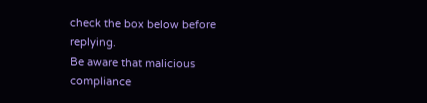check the box below before replying.
Be aware that malicious compliance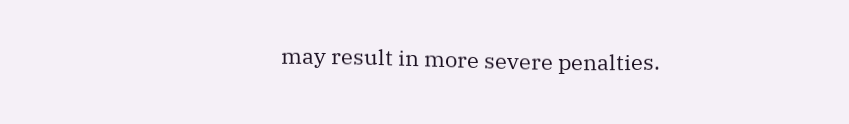may result in more severe penalties.